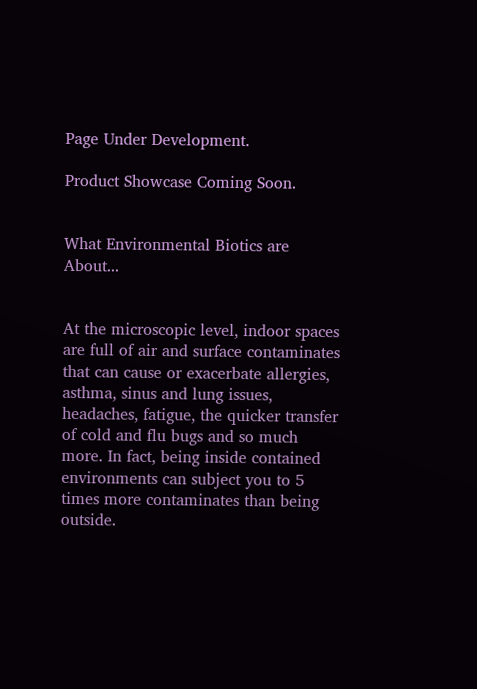Page Under Development.

Product Showcase Coming Soon.


What Environmental Biotics are About...


At the microscopic level, indoor spaces are full of air and surface contaminates that can cause or exacerbate allergies, asthma, sinus and lung issues, headaches, fatigue, the quicker transfer of cold and flu bugs and so much more. In fact, being inside contained environments can subject you to 5 times more contaminates than being outside.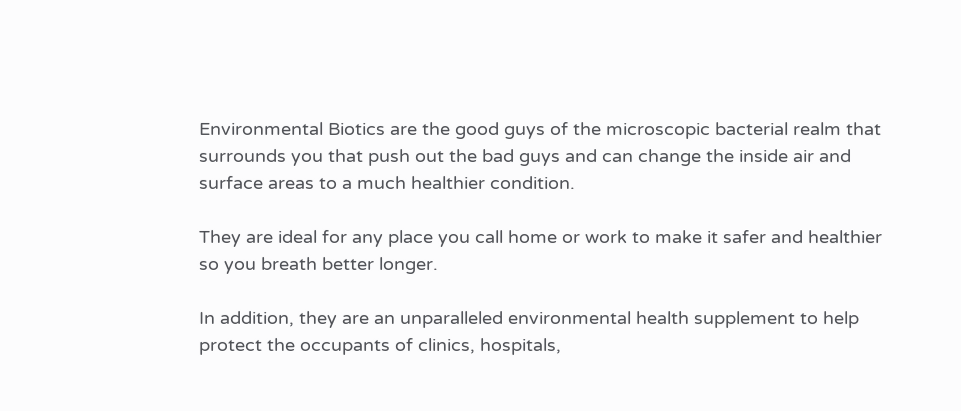Environmental Biotics are the good guys of the microscopic bacterial realm that surrounds you that push out the bad guys and can change the inside air and surface areas to a much healthier condition.

They are ideal for any place you call home or work to make it safer and healthier so you breath better longer.

In addition, they are an unparalleled environmental health supplement to help protect the occupants of clinics, hospitals,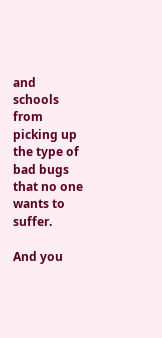and schools from picking up the type of bad bugs that no one wants to suffer.

And you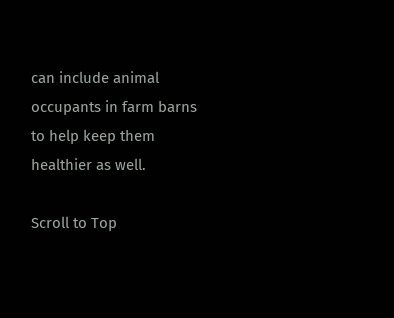can include animal occupants in farm barns to help keep them healthier as well.

Scroll to Top